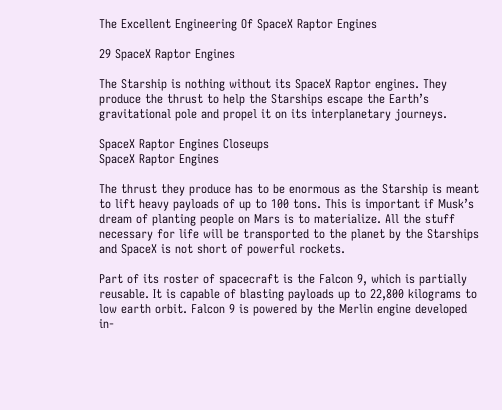The Excellent Engineering Of SpaceX Raptor Engines

29 SpaceX Raptor Engines

The Starship is nothing without its SpaceX Raptor engines. They produce the thrust to help the Starships escape the Earth’s gravitational pole and propel it on its interplanetary journeys.

SpaceX Raptor Engines Closeups
SpaceX Raptor Engines

The thrust they produce has to be enormous as the Starship is meant to lift heavy payloads of up to 100 tons. This is important if Musk’s dream of planting people on Mars is to materialize. All the stuff necessary for life will be transported to the planet by the Starships and SpaceX is not short of powerful rockets.

Part of its roster of spacecraft is the Falcon 9, which is partially reusable. It is capable of blasting payloads up to 22,800 kilograms to low earth orbit. Falcon 9 is powered by the Merlin engine developed in-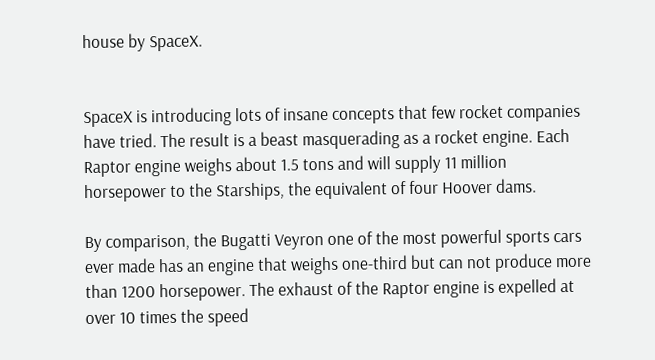house by SpaceX.


SpaceX is introducing lots of insane concepts that few rocket companies have tried. The result is a beast masquerading as a rocket engine. Each Raptor engine weighs about 1.5 tons and will supply 11 million horsepower to the Starships, the equivalent of four Hoover dams.

By comparison, the Bugatti Veyron one of the most powerful sports cars ever made has an engine that weighs one-third but can not produce more than 1200 horsepower. The exhaust of the Raptor engine is expelled at over 10 times the speed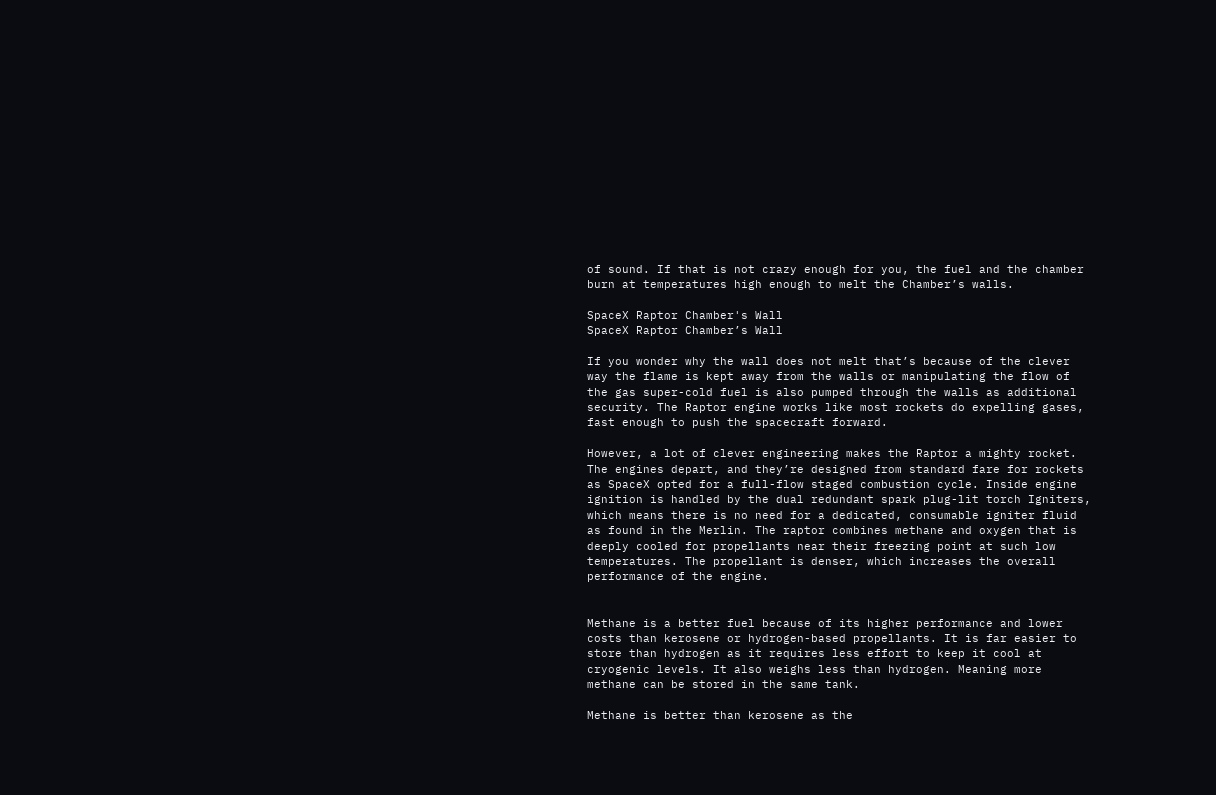of sound. If that is not crazy enough for you, the fuel and the chamber burn at temperatures high enough to melt the Chamber’s walls.

SpaceX Raptor Chamber's Wall
SpaceX Raptor Chamber’s Wall

If you wonder why the wall does not melt that’s because of the clever way the flame is kept away from the walls or manipulating the flow of the gas super-cold fuel is also pumped through the walls as additional security. The Raptor engine works like most rockets do expelling gases, fast enough to push the spacecraft forward.

However, a lot of clever engineering makes the Raptor a mighty rocket. The engines depart, and they’re designed from standard fare for rockets as SpaceX opted for a full-flow staged combustion cycle. Inside engine ignition is handled by the dual redundant spark plug-lit torch Igniters, which means there is no need for a dedicated, consumable igniter fluid as found in the Merlin. The raptor combines methane and oxygen that is deeply cooled for propellants near their freezing point at such low temperatures. The propellant is denser, which increases the overall performance of the engine.


Methane is a better fuel because of its higher performance and lower costs than kerosene or hydrogen-based propellants. It is far easier to store than hydrogen as it requires less effort to keep it cool at cryogenic levels. It also weighs less than hydrogen. Meaning more methane can be stored in the same tank.

Methane is better than kerosene as the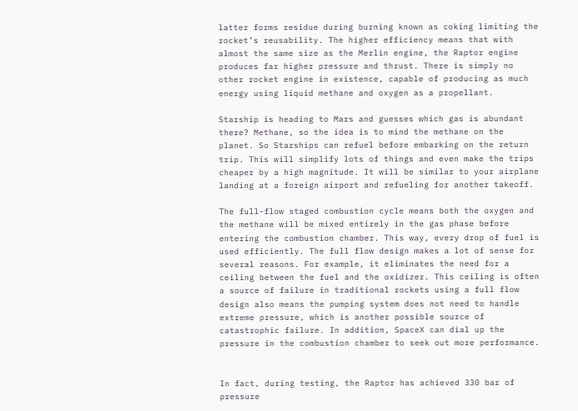latter forms residue during burning known as coking limiting the rocket’s reusability. The higher efficiency means that with almost the same size as the Merlin engine, the Raptor engine produces far higher pressure and thrust. There is simply no other rocket engine in existence, capable of producing as much energy using liquid methane and oxygen as a propellant.

Starship is heading to Mars and guesses which gas is abundant there? Methane, so the idea is to mind the methane on the planet. So Starships can refuel before embarking on the return trip. This will simplify lots of things and even make the trips cheaper by a high magnitude. It will be similar to your airplane landing at a foreign airport and refueling for another takeoff.

The full-flow staged combustion cycle means both the oxygen and the methane will be mixed entirely in the gas phase before entering the combustion chamber. This way, every drop of fuel is used efficiently. The full flow design makes a lot of sense for several reasons. For example, it eliminates the need for a ceiling between the fuel and the oxidizer. This ceiling is often a source of failure in traditional rockets using a full flow design also means the pumping system does not need to handle extreme pressure, which is another possible source of catastrophic failure. In addition, SpaceX can dial up the pressure in the combustion chamber to seek out more performance.


In fact, during testing, the Raptor has achieved 330 bar of pressure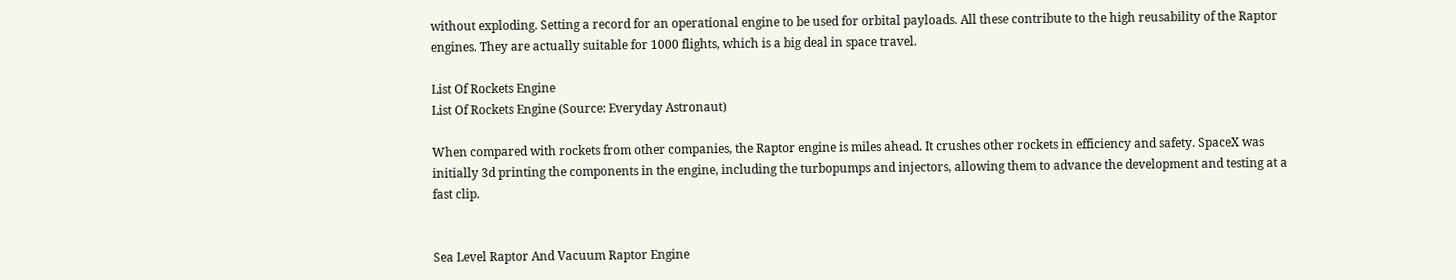without exploding. Setting a record for an operational engine to be used for orbital payloads. All these contribute to the high reusability of the Raptor engines. They are actually suitable for 1000 flights, which is a big deal in space travel.

List Of Rockets Engine
List Of Rockets Engine (Source: Everyday Astronaut)

When compared with rockets from other companies, the Raptor engine is miles ahead. It crushes other rockets in efficiency and safety. SpaceX was initially 3d printing the components in the engine, including the turbopumps and injectors, allowing them to advance the development and testing at a fast clip.


Sea Level Raptor And Vacuum Raptor Engine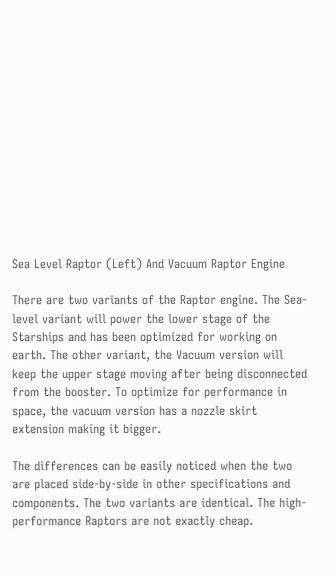Sea Level Raptor (Left) And Vacuum Raptor Engine

There are two variants of the Raptor engine. The Sea-level variant will power the lower stage of the Starships and has been optimized for working on earth. The other variant, the Vacuum version will keep the upper stage moving after being disconnected from the booster. To optimize for performance in space, the vacuum version has a nozzle skirt extension making it bigger.

The differences can be easily noticed when the two are placed side-by-side in other specifications and components. The two variants are identical. The high-performance Raptors are not exactly cheap.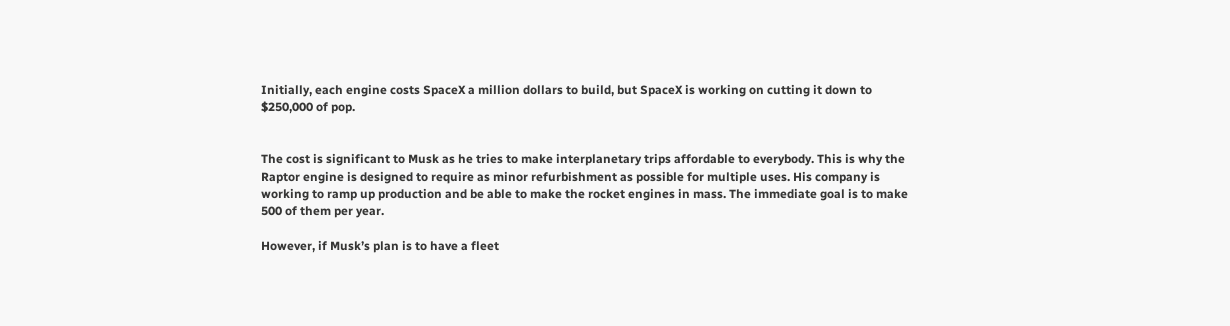Initially, each engine costs SpaceX a million dollars to build, but SpaceX is working on cutting it down to $250,000 of pop.


The cost is significant to Musk as he tries to make interplanetary trips affordable to everybody. This is why the Raptor engine is designed to require as minor refurbishment as possible for multiple uses. His company is working to ramp up production and be able to make the rocket engines in mass. The immediate goal is to make 500 of them per year.

However, if Musk’s plan is to have a fleet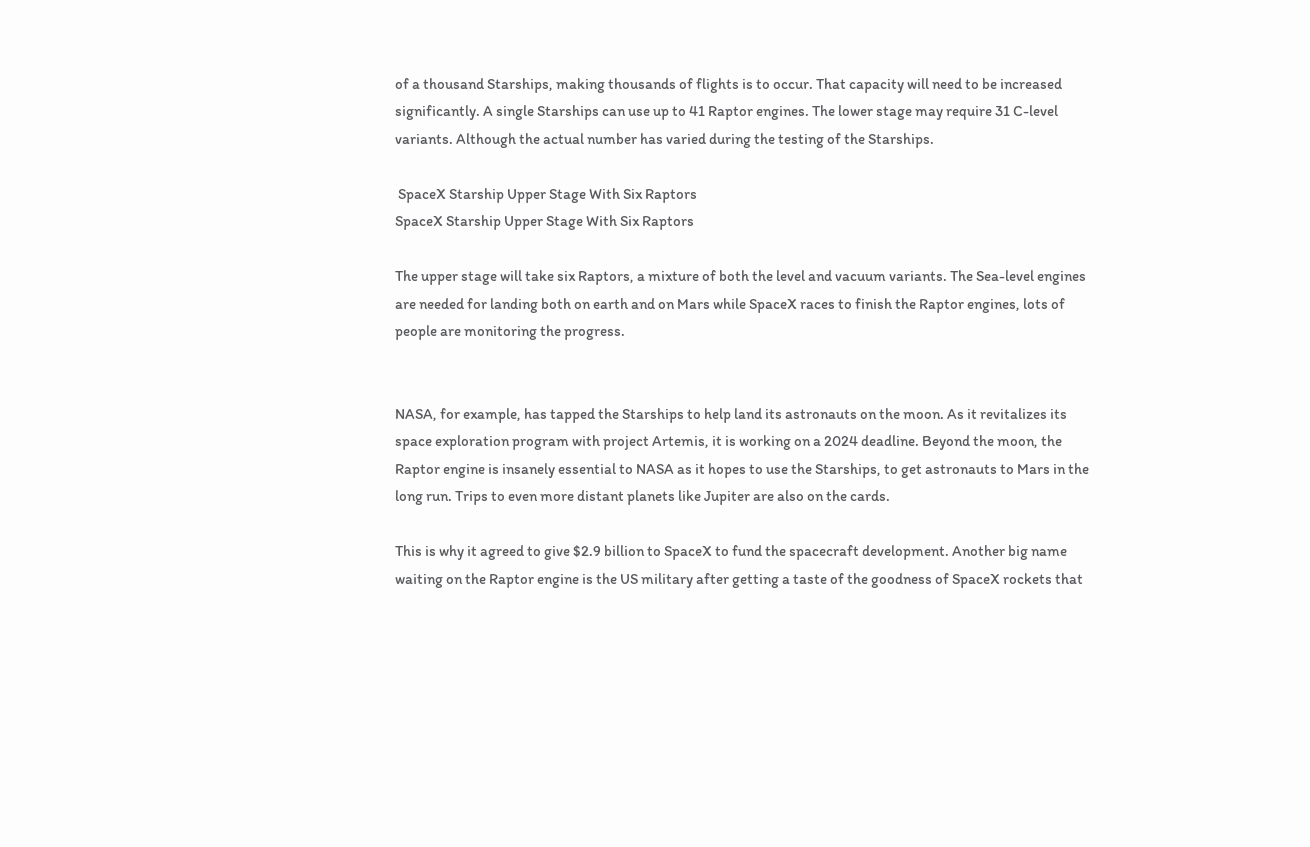of a thousand Starships, making thousands of flights is to occur. That capacity will need to be increased significantly. A single Starships can use up to 41 Raptor engines. The lower stage may require 31 C-level variants. Although the actual number has varied during the testing of the Starships.

 SpaceX Starship Upper Stage With Six Raptors
SpaceX Starship Upper Stage With Six Raptors

The upper stage will take six Raptors, a mixture of both the level and vacuum variants. The Sea-level engines are needed for landing both on earth and on Mars while SpaceX races to finish the Raptor engines, lots of people are monitoring the progress.


NASA, for example, has tapped the Starships to help land its astronauts on the moon. As it revitalizes its space exploration program with project Artemis, it is working on a 2024 deadline. Beyond the moon, the Raptor engine is insanely essential to NASA as it hopes to use the Starships, to get astronauts to Mars in the long run. Trips to even more distant planets like Jupiter are also on the cards.

This is why it agreed to give $2.9 billion to SpaceX to fund the spacecraft development. Another big name waiting on the Raptor engine is the US military after getting a taste of the goodness of SpaceX rockets that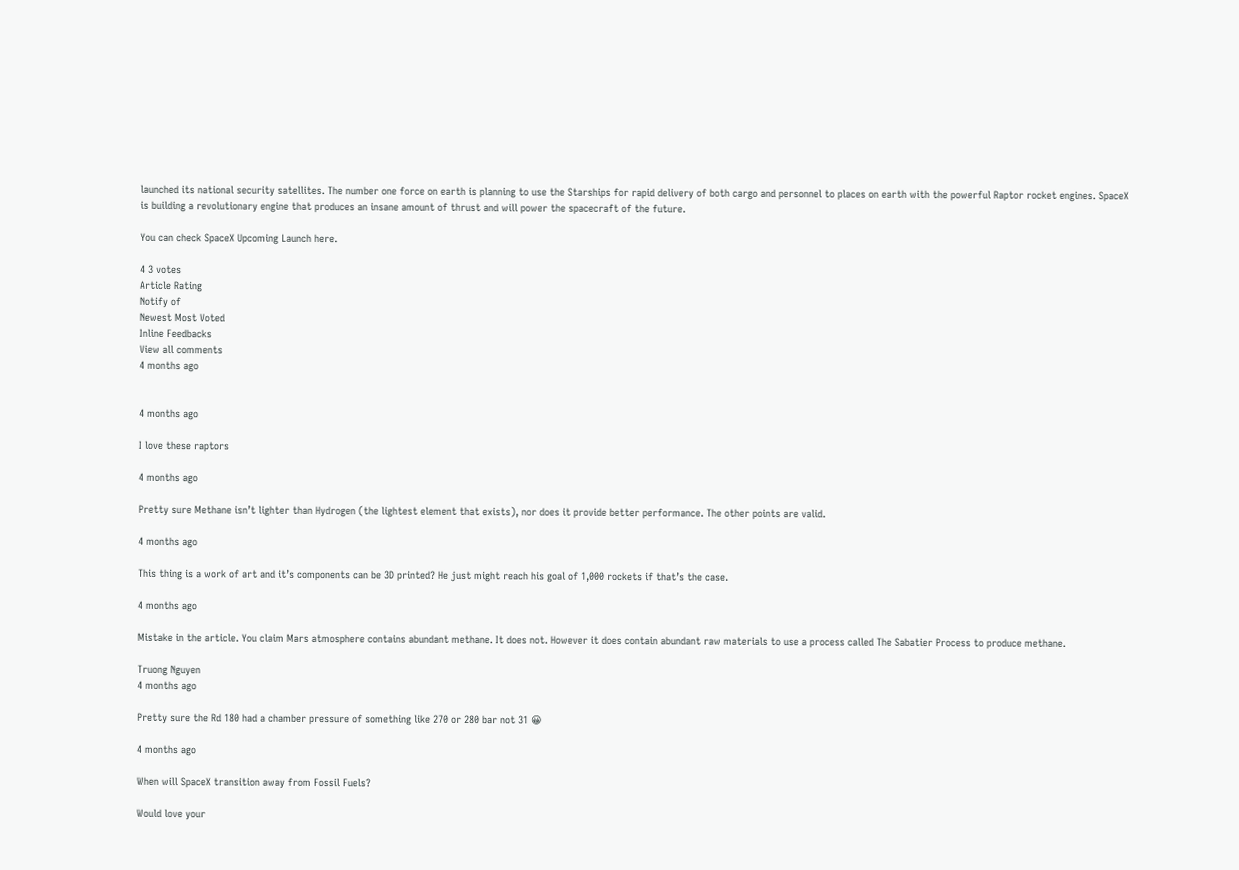launched its national security satellites. The number one force on earth is planning to use the Starships for rapid delivery of both cargo and personnel to places on earth with the powerful Raptor rocket engines. SpaceX is building a revolutionary engine that produces an insane amount of thrust and will power the spacecraft of the future.

You can check SpaceX Upcoming Launch here.

4 3 votes
Article Rating
Notify of
Newest Most Voted
Inline Feedbacks
View all comments
4 months ago


4 months ago

I love these raptors

4 months ago

Pretty sure Methane isn’t lighter than Hydrogen (the lightest element that exists), nor does it provide better performance. The other points are valid.

4 months ago

This thing is a work of art and it’s components can be 3D printed? He just might reach his goal of 1,000 rockets if that’s the case.

4 months ago

Mistake in the article. You claim Mars atmosphere contains abundant methane. It does not. However it does contain abundant raw materials to use a process called The Sabatier Process to produce methane.

Truong Nguyen
4 months ago

Pretty sure the Rd 180 had a chamber pressure of something like 270 or 280 bar not 31 😀

4 months ago

When will SpaceX transition away from Fossil Fuels?

Would love your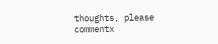thoughts, please commentx